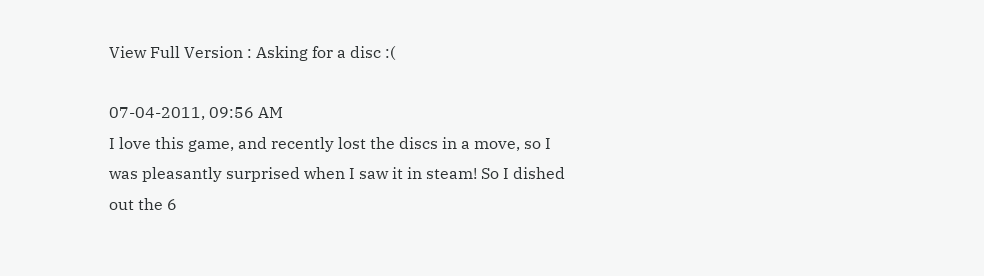View Full Version : Asking for a disc :(

07-04-2011, 09:56 AM
I love this game, and recently lost the discs in a move, so I was pleasantly surprised when I saw it in steam! So I dished out the 6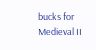bucks for Medieval II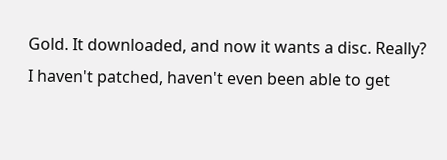Gold. It downloaded, and now it wants a disc. Really? I haven't patched, haven't even been able to get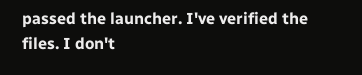passed the launcher. I've verified the files. I don't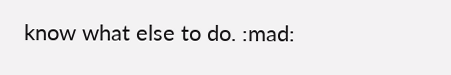know what else to do. :mad: